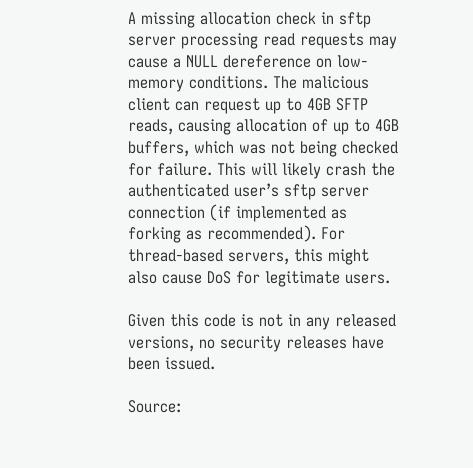A missing allocation check in sftp server processing read requests may cause a NULL dereference on low-memory conditions. The malicious client can request up to 4GB SFTP reads, causing allocation of up to 4GB buffers, which was not being checked for failure. This will likely crash the authenticated user’s sftp server connection (if implemented as forking as recommended). For thread-based servers, this might also cause DoS for legitimate users.

Given this code is not in any released versions, no security releases have been issued.

Source: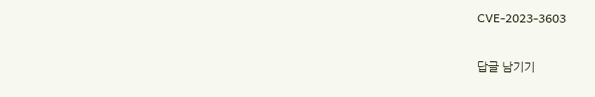CVE-2023-3603

답글 남기기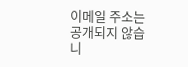이메일 주소는 공개되지 않습니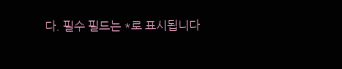다. 필수 필드는 *로 표시됩니다